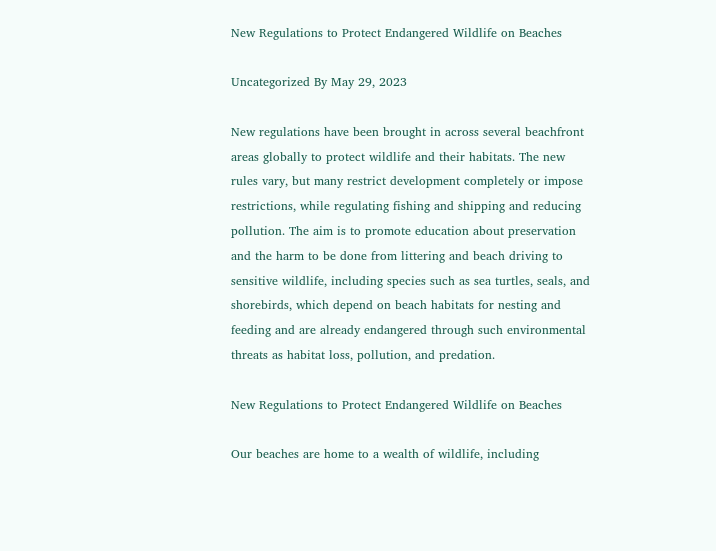New Regulations to Protect Endangered Wildlife on Beaches

Uncategorized By May 29, 2023

New regulations have been brought in across several beachfront areas globally to protect wildlife and their habitats. The new rules vary, but many restrict development completely or impose restrictions, while regulating fishing and shipping and reducing pollution. The aim is to promote education about preservation and the harm to be done from littering and beach driving to sensitive wildlife, including species such as sea turtles, seals, and shorebirds, which depend on beach habitats for nesting and feeding and are already endangered through such environmental threats as habitat loss, pollution, and predation.

New Regulations to Protect Endangered Wildlife on Beaches

Our beaches are home to a wealth of wildlife, including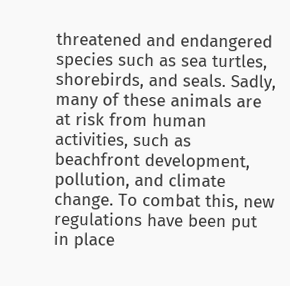threatened and endangered species such as sea turtles, shorebirds, and seals. Sadly, many of these animals are at risk from human activities, such as beachfront development, pollution, and climate change. To combat this, new regulations have been put in place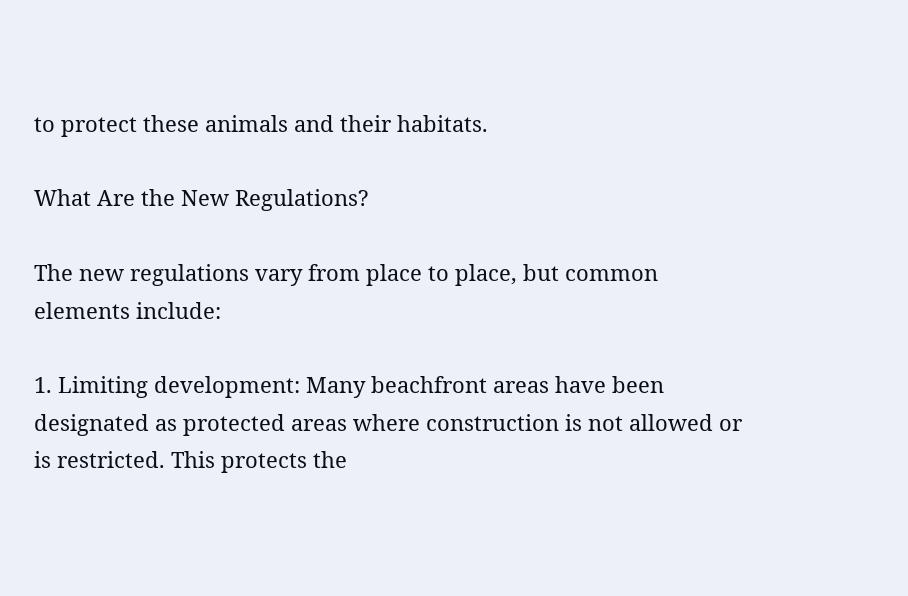to protect these animals and their habitats.

What Are the New Regulations?

The new regulations vary from place to place, but common elements include:

1. Limiting development: Many beachfront areas have been designated as protected areas where construction is not allowed or is restricted. This protects the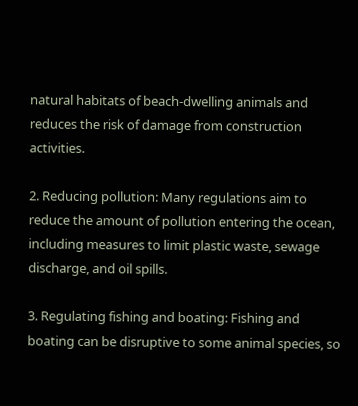natural habitats of beach-dwelling animals and reduces the risk of damage from construction activities.

2. Reducing pollution: Many regulations aim to reduce the amount of pollution entering the ocean, including measures to limit plastic waste, sewage discharge, and oil spills.

3. Regulating fishing and boating: Fishing and boating can be disruptive to some animal species, so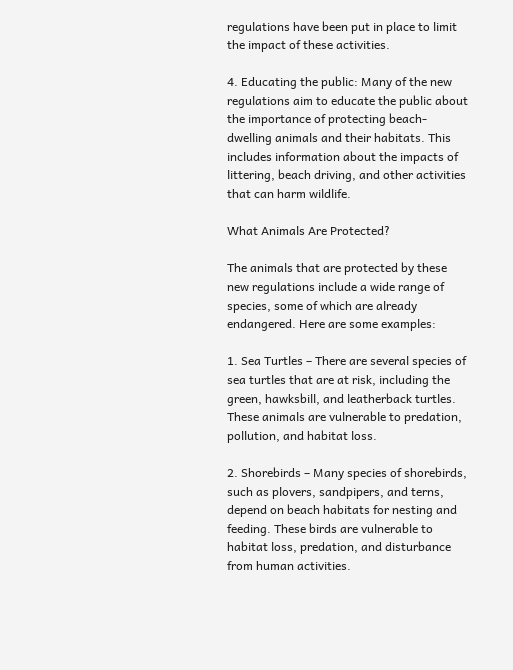regulations have been put in place to limit the impact of these activities.

4. Educating the public: Many of the new regulations aim to educate the public about the importance of protecting beach-dwelling animals and their habitats. This includes information about the impacts of littering, beach driving, and other activities that can harm wildlife.

What Animals Are Protected?

The animals that are protected by these new regulations include a wide range of species, some of which are already endangered. Here are some examples:

1. Sea Turtles – There are several species of sea turtles that are at risk, including the green, hawksbill, and leatherback turtles. These animals are vulnerable to predation, pollution, and habitat loss.

2. Shorebirds – Many species of shorebirds, such as plovers, sandpipers, and terns, depend on beach habitats for nesting and feeding. These birds are vulnerable to habitat loss, predation, and disturbance from human activities.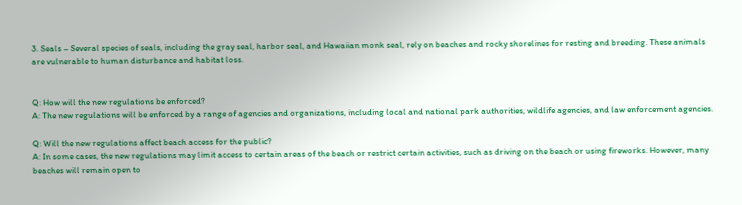3. Seals – Several species of seals, including the gray seal, harbor seal, and Hawaiian monk seal, rely on beaches and rocky shorelines for resting and breeding. These animals are vulnerable to human disturbance and habitat loss.


Q: How will the new regulations be enforced?
A: The new regulations will be enforced by a range of agencies and organizations, including local and national park authorities, wildlife agencies, and law enforcement agencies.

Q: Will the new regulations affect beach access for the public?
A: In some cases, the new regulations may limit access to certain areas of the beach or restrict certain activities, such as driving on the beach or using fireworks. However, many beaches will remain open to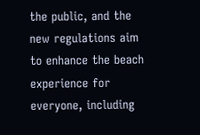the public, and the new regulations aim to enhance the beach experience for everyone, including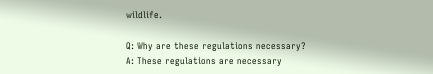wildlife.

Q: Why are these regulations necessary?
A: These regulations are necessary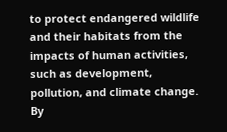to protect endangered wildlife and their habitats from the impacts of human activities, such as development, pollution, and climate change. By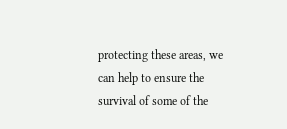protecting these areas, we can help to ensure the survival of some of the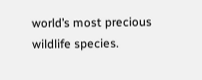world’s most precious wildlife species.